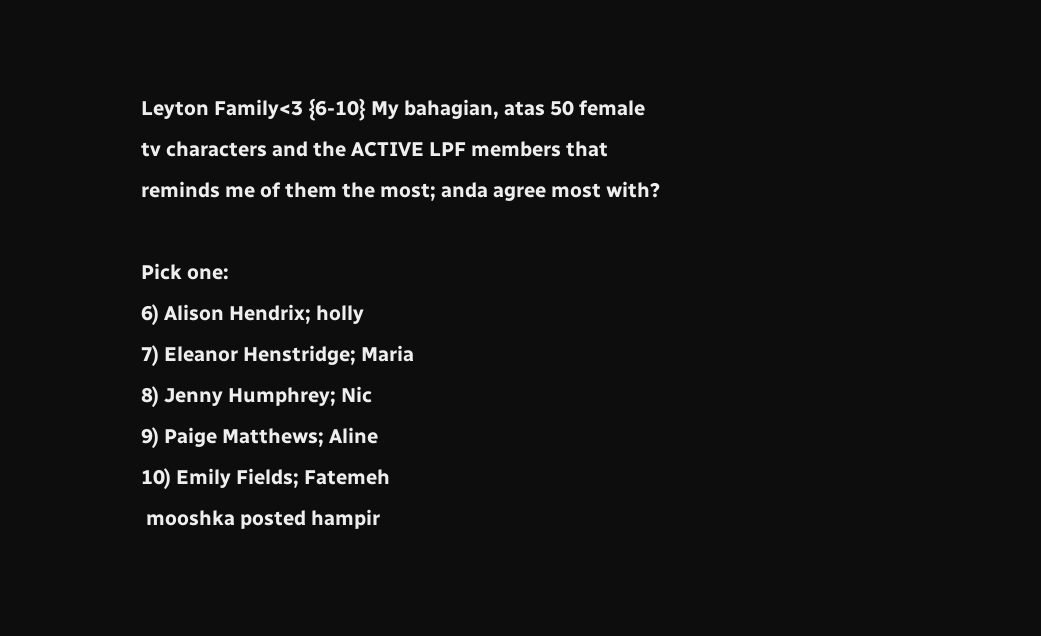Leyton Family<3 {6-10} My bahagian, atas 50 female tv characters and the ACTIVE LPF members that reminds me of them the most; anda agree most with?

Pick one:
6) Alison Hendrix; holly
7) Eleanor Henstridge; Maria
8) Jenny Humphrey; Nic
9) Paige Matthews; Aline
10) Emily Fields; Fatemeh
 mooshka posted hampir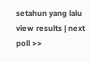setahun yang lalu
view results | next poll >>